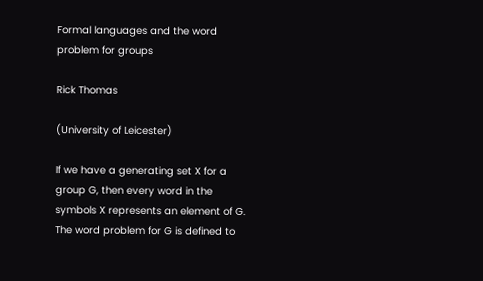Formal languages and the word problem for groups

Rick Thomas

(University of Leicester)

If we have a generating set X for a group G, then every word in the symbols X represents an element of G. The word problem for G is defined to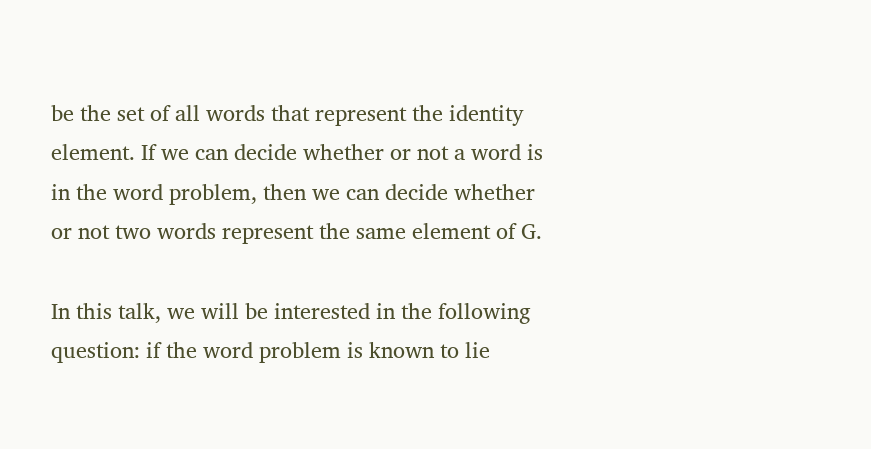be the set of all words that represent the identity element. If we can decide whether or not a word is in the word problem, then we can decide whether or not two words represent the same element of G.

In this talk, we will be interested in the following question: if the word problem is known to lie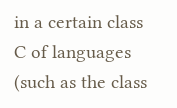in a certain class C of languages (such as the class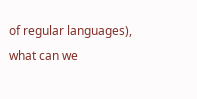of regular languages), what can we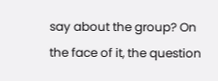say about the group? On the face of it, the question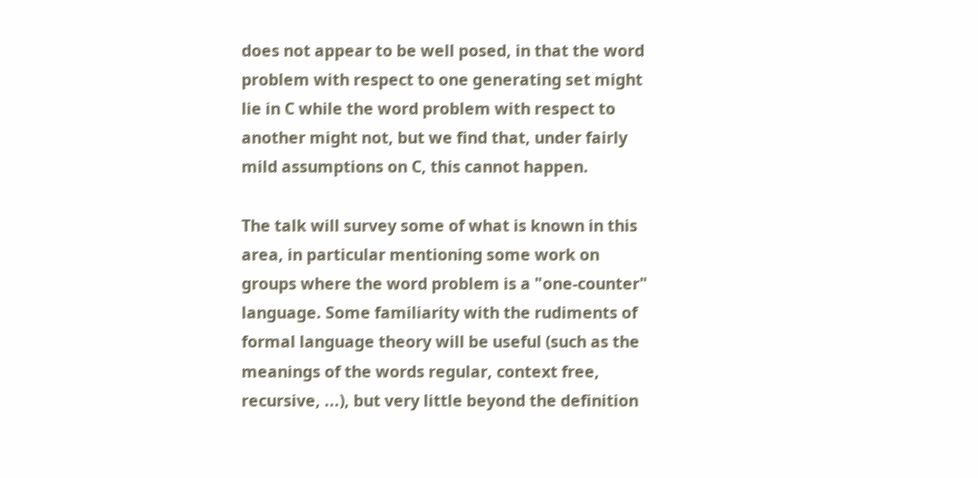does not appear to be well posed, in that the word problem with respect to one generating set might lie in C while the word problem with respect to another might not, but we find that, under fairly mild assumptions on C, this cannot happen.

The talk will survey some of what is known in this area, in particular mentioning some work on groups where the word problem is a "one-counter" language. Some familiarity with the rudiments of formal language theory will be useful (such as the meanings of the words regular, context free, recursive, ...), but very little beyond the definition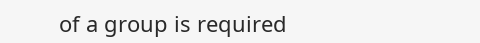of a group is required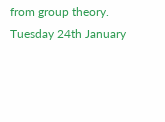from group theory.
Tuesday 24th January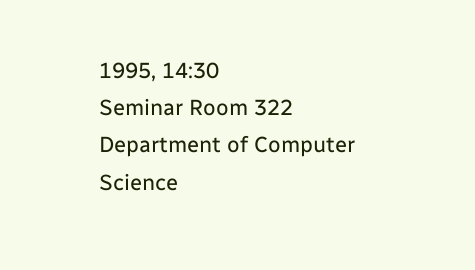1995, 14:30
Seminar Room 322
Department of Computer Science